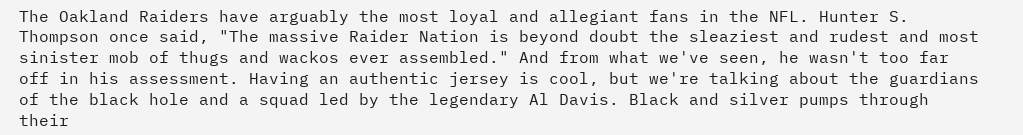The Oakland Raiders have arguably the most loyal and allegiant fans in the NFL. Hunter S. Thompson once said, "The massive Raider Nation is beyond doubt the sleaziest and rudest and most sinister mob of thugs and wackos ever assembled." And from what we've seen, he wasn't too far off in his assessment. Having an authentic jersey is cool, but we're talking about the guardians of the black hole and a squad led by the legendary Al Davis. Black and silver pumps through their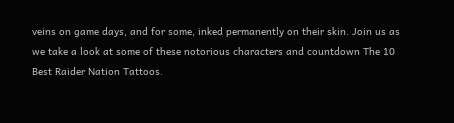veins on game days, and for some, inked permanently on their skin. Join us as we take a look at some of these notorious characters and countdown The 10 Best Raider Nation Tattoos.